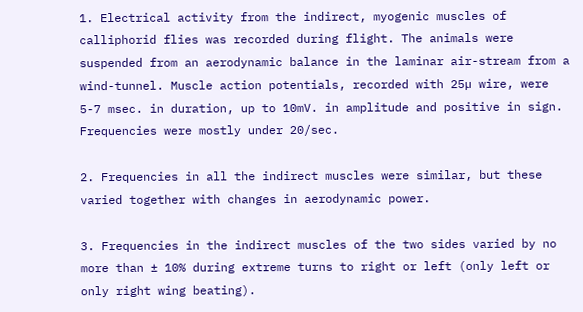1. Electrical activity from the indirect, myogenic muscles of calliphorid flies was recorded during flight. The animals were suspended from an aerodynamic balance in the laminar air-stream from a wind-tunnel. Muscle action potentials, recorded with 25µ wire, were 5-7 msec. in duration, up to 10mV. in amplitude and positive in sign. Frequencies were mostly under 20/sec.

2. Frequencies in all the indirect muscles were similar, but these varied together with changes in aerodynamic power.

3. Frequencies in the indirect muscles of the two sides varied by no more than ± 10% during extreme turns to right or left (only left or only right wing beating).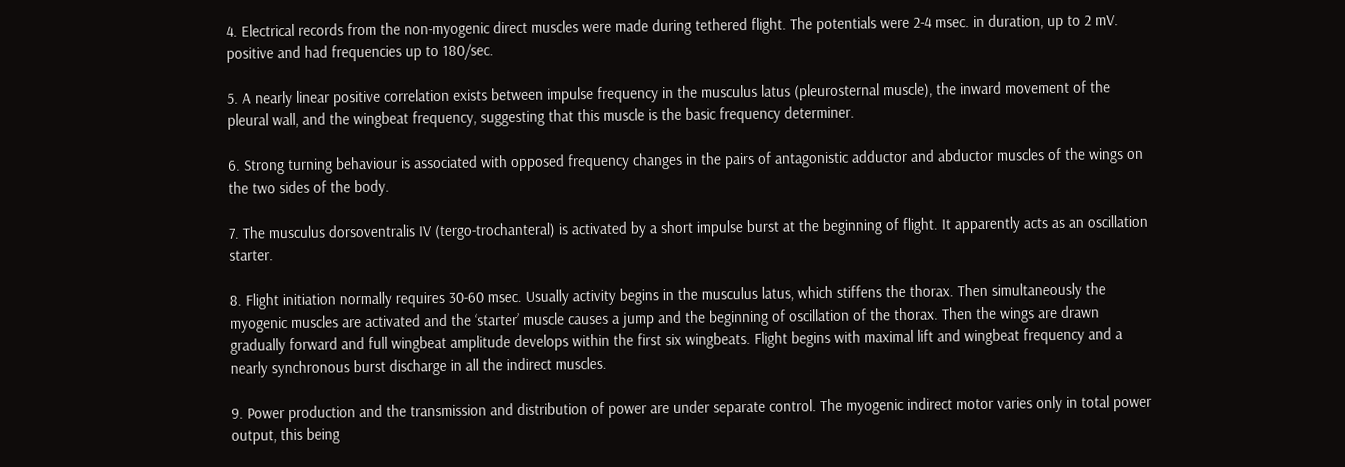4. Electrical records from the non-myogenic direct muscles were made during tethered flight. The potentials were 2-4 msec. in duration, up to 2 mV. positive and had frequencies up to 180/sec.

5. A nearly linear positive correlation exists between impulse frequency in the musculus latus (pleurosternal muscle), the inward movement of the pleural wall, and the wingbeat frequency, suggesting that this muscle is the basic frequency determiner.

6. Strong turning behaviour is associated with opposed frequency changes in the pairs of antagonistic adductor and abductor muscles of the wings on the two sides of the body.

7. The musculus dorsoventralis IV (tergo-trochanteral) is activated by a short impulse burst at the beginning of flight. It apparently acts as an oscillation starter.

8. Flight initiation normally requires 30-60 msec. Usually activity begins in the musculus latus, which stiffens the thorax. Then simultaneously the myogenic muscles are activated and the ‘starter’ muscle causes a jump and the beginning of oscillation of the thorax. Then the wings are drawn gradually forward and full wingbeat amplitude develops within the first six wingbeats. Flight begins with maximal lift and wingbeat frequency and a nearly synchronous burst discharge in all the indirect muscles.

9. Power production and the transmission and distribution of power are under separate control. The myogenic indirect motor varies only in total power output, this being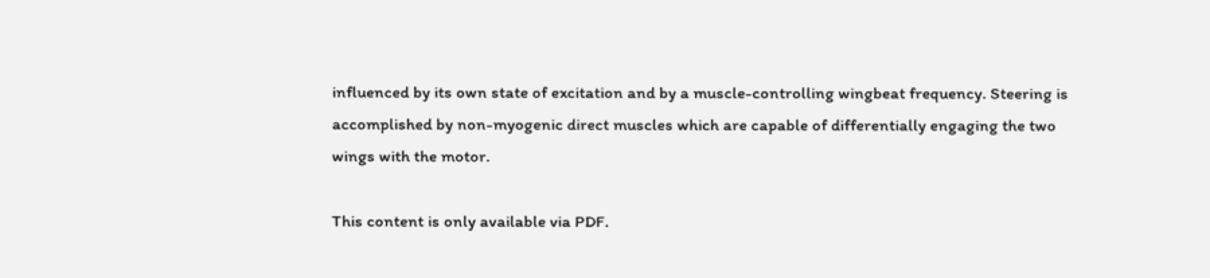influenced by its own state of excitation and by a muscle-controlling wingbeat frequency. Steering is accomplished by non-myogenic direct muscles which are capable of differentially engaging the two wings with the motor.

This content is only available via PDF.